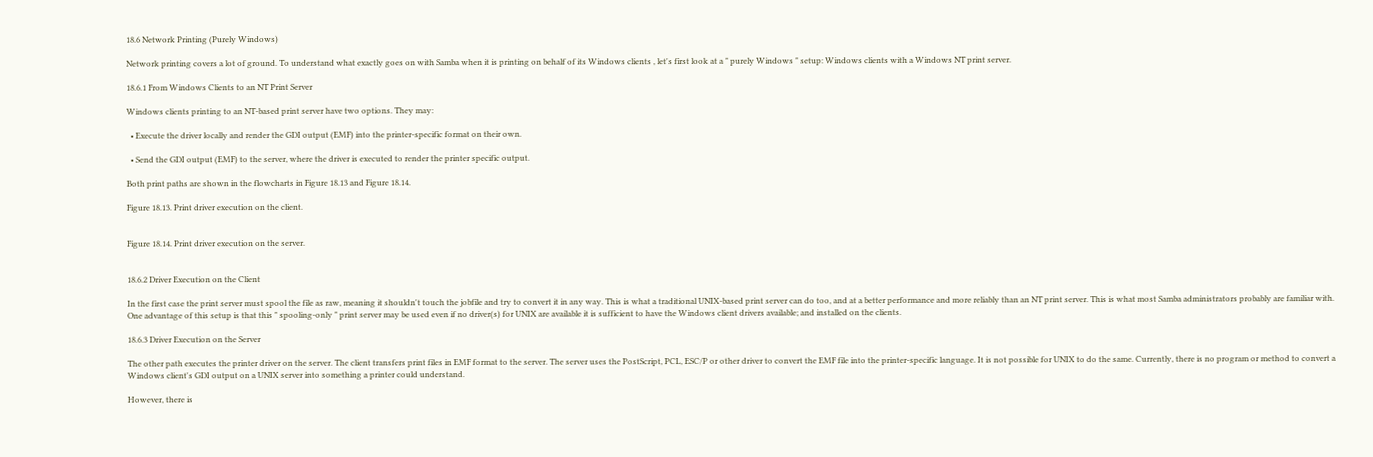18.6 Network Printing (Purely Windows)

Network printing covers a lot of ground. To understand what exactly goes on with Samba when it is printing on behalf of its Windows clients , let's first look at a " purely Windows " setup: Windows clients with a Windows NT print server.

18.6.1 From Windows Clients to an NT Print Server

Windows clients printing to an NT-based print server have two options. They may:

  • Execute the driver locally and render the GDI output (EMF) into the printer-specific format on their own.

  • Send the GDI output (EMF) to the server, where the driver is executed to render the printer specific output.

Both print paths are shown in the flowcharts in Figure 18.13 and Figure 18.14.

Figure 18.13. Print driver execution on the client.


Figure 18.14. Print driver execution on the server.


18.6.2 Driver Execution on the Client

In the first case the print server must spool the file as raw, meaning it shouldn't touch the jobfile and try to convert it in any way. This is what a traditional UNIX-based print server can do too, and at a better performance and more reliably than an NT print server. This is what most Samba administrators probably are familiar with. One advantage of this setup is that this " spooling-only " print server may be used even if no driver(s) for UNIX are available it is sufficient to have the Windows client drivers available; and installed on the clients.

18.6.3 Driver Execution on the Server

The other path executes the printer driver on the server. The client transfers print files in EMF format to the server. The server uses the PostScript, PCL, ESC/P or other driver to convert the EMF file into the printer-specific language. It is not possible for UNIX to do the same. Currently, there is no program or method to convert a Windows client's GDI output on a UNIX server into something a printer could understand.

However, there is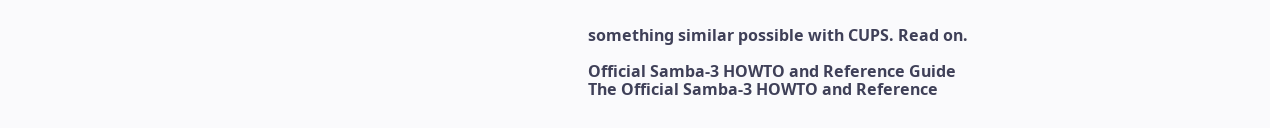something similar possible with CUPS. Read on.

Official Samba-3 HOWTO and Reference Guide
The Official Samba-3 HOWTO and Reference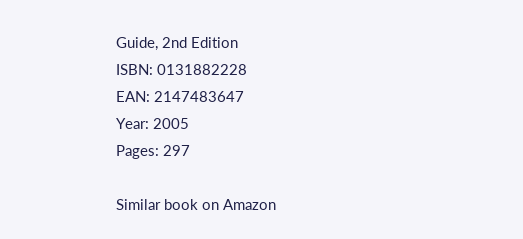Guide, 2nd Edition
ISBN: 0131882228
EAN: 2147483647
Year: 2005
Pages: 297

Similar book on Amazon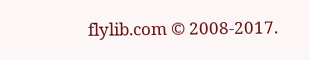flylib.com © 2008-2017.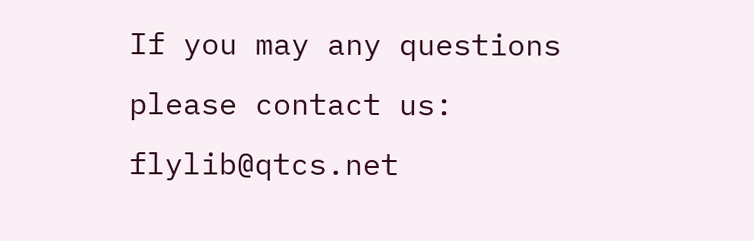If you may any questions please contact us: flylib@qtcs.net